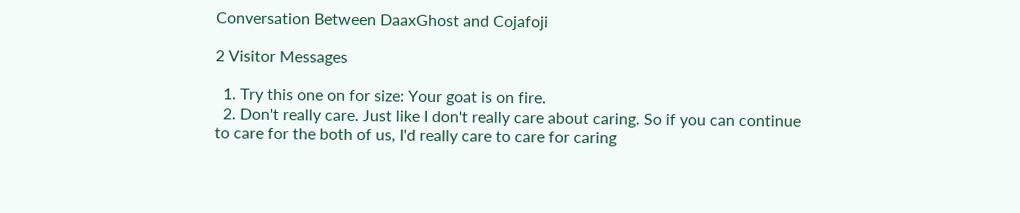Conversation Between DaaxGhost and Cojafoji

2 Visitor Messages

  1. Try this one on for size: Your goat is on fire.
  2. Don't really care. Just like I don't really care about caring. So if you can continue to care for the both of us, I'd really care to care for caring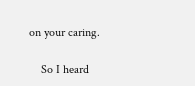on your caring.

    So I heard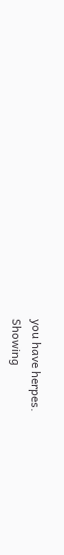you have herpes.
Showing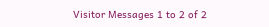Visitor Messages 1 to 2 of 2